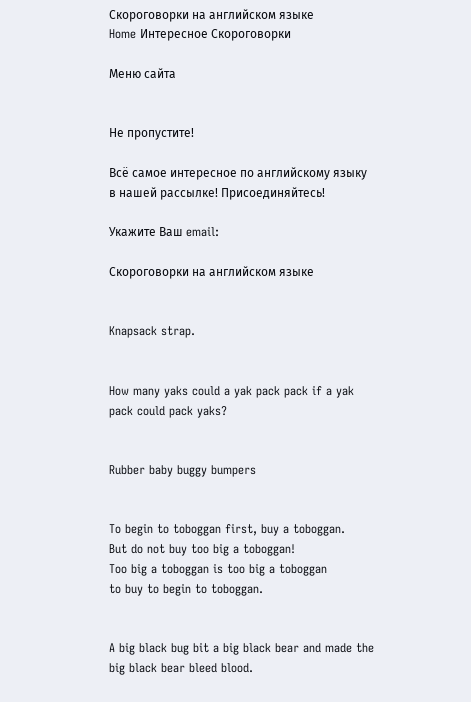Скороговорки на английском языке
Home Интересное Скороговорки

Меню сайта


Не пропустите!

Всё самое интересное по английскому языку в нашей рассылке! Присоединяйтесь!

Укажите Ваш email:

Скороговорки на английском языке


Knapsack strap.


How many yaks could a yak pack pack if a yak pack could pack yaks?


Rubber baby buggy bumpers


To begin to toboggan first, buy a toboggan.
But do not buy too big a toboggan!
Too big a toboggan is too big a toboggan
to buy to begin to toboggan.


A big black bug bit a big black bear and made the big black bear bleed blood.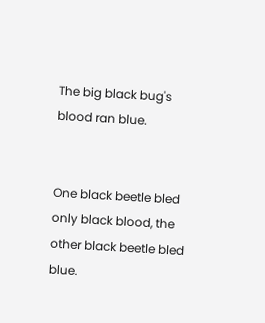The big black bug's blood ran blue.


One black beetle bled only black blood, the other black beetle bled blue.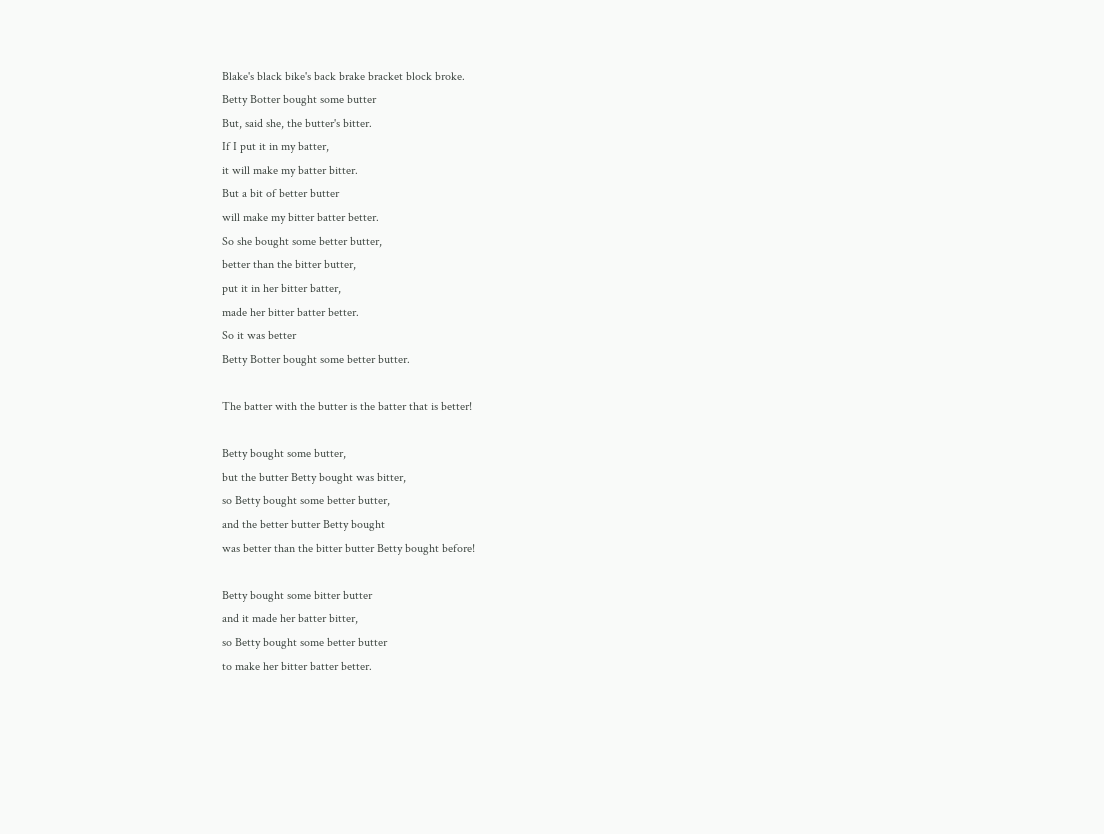Blake's black bike's back brake bracket block broke.
Betty Botter bought some butter
But, said she, the butter's bitter.
If I put it in my batter,
it will make my batter bitter.
But a bit of better butter
will make my bitter batter better.
So she bought some better butter,
better than the bitter butter,
put it in her bitter batter,
made her bitter batter better.
So it was better
Betty Botter bought some better butter.

The batter with the butter is the batter that is better!

Betty bought some butter,
but the butter Betty bought was bitter,
so Betty bought some better butter,
and the better butter Betty bought
was better than the bitter butter Betty bought before!

Betty bought some bitter butter
and it made her batter bitter,
so Betty bought some better butter
to make her bitter batter better.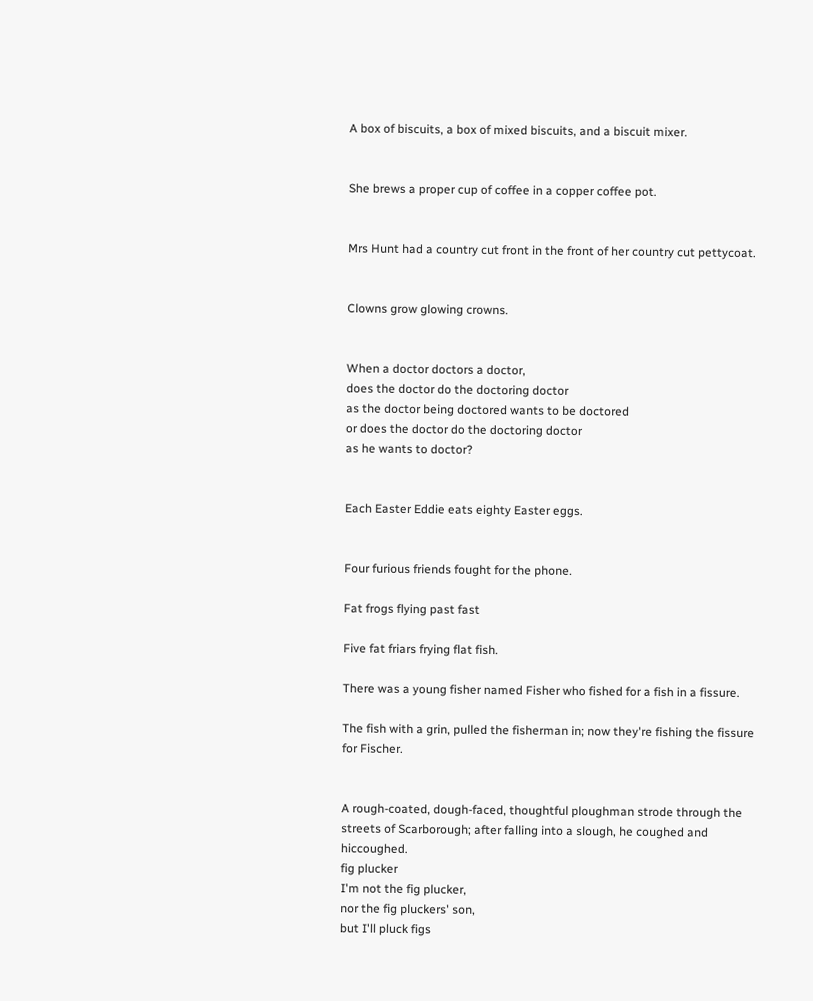A box of biscuits, a box of mixed biscuits, and a biscuit mixer.


She brews a proper cup of coffee in a copper coffee pot.


Mrs Hunt had a country cut front in the front of her country cut pettycoat.


Clowns grow glowing crowns.


When a doctor doctors a doctor,
does the doctor do the doctoring doctor
as the doctor being doctored wants to be doctored
or does the doctor do the doctoring doctor
as he wants to doctor?


Each Easter Eddie eats eighty Easter eggs.


Four furious friends fought for the phone.

Fat frogs flying past fast

Five fat friars frying flat fish.

There was a young fisher named Fisher who fished for a fish in a fissure.

The fish with a grin, pulled the fisherman in; now they're fishing the fissure for Fischer.


A rough-coated, dough-faced, thoughtful ploughman strode through the streets of Scarborough; after falling into a slough, he coughed and hiccoughed.
fig plucker
I'm not the fig plucker,
nor the fig pluckers' son,
but I'll pluck figs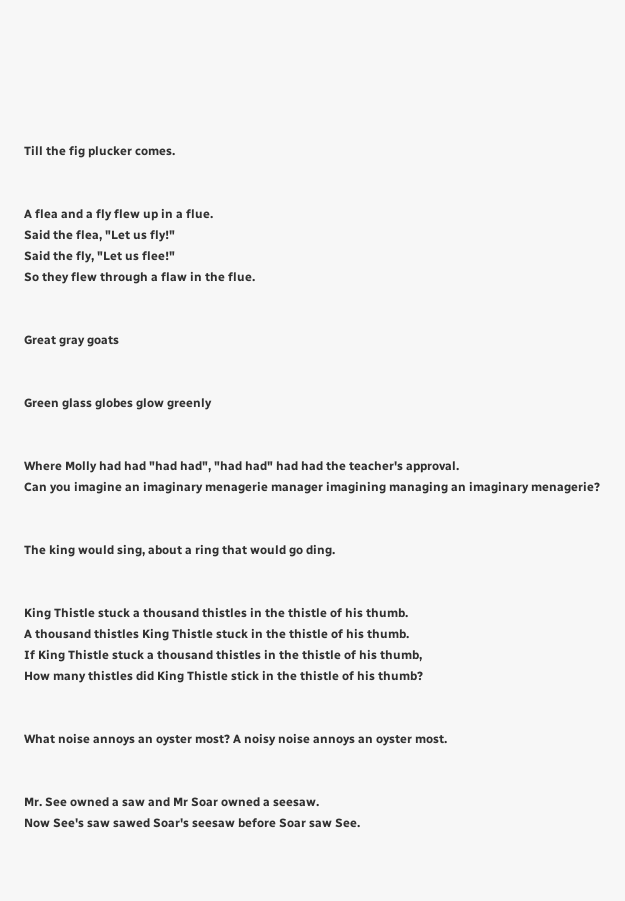Till the fig plucker comes.


A flea and a fly flew up in a flue.
Said the flea, "Let us fly!"
Said the fly, "Let us flee!"
So they flew through a flaw in the flue.


Great gray goats


Green glass globes glow greenly


Where Molly had had "had had", "had had" had had the teacher's approval.
Can you imagine an imaginary menagerie manager imagining managing an imaginary menagerie?


The king would sing, about a ring that would go ding.


King Thistle stuck a thousand thistles in the thistle of his thumb.
A thousand thistles King Thistle stuck in the thistle of his thumb.
If King Thistle stuck a thousand thistles in the thistle of his thumb,
How many thistles did King Thistle stick in the thistle of his thumb?


What noise annoys an oyster most? A noisy noise annoys an oyster most.


Mr. See owned a saw and Mr Soar owned a seesaw.
Now See's saw sawed Soar's seesaw before Soar saw See.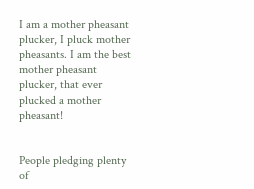I am a mother pheasant plucker, I pluck mother pheasants. I am the best mother pheasant plucker, that ever plucked a mother pheasant!


People pledging plenty of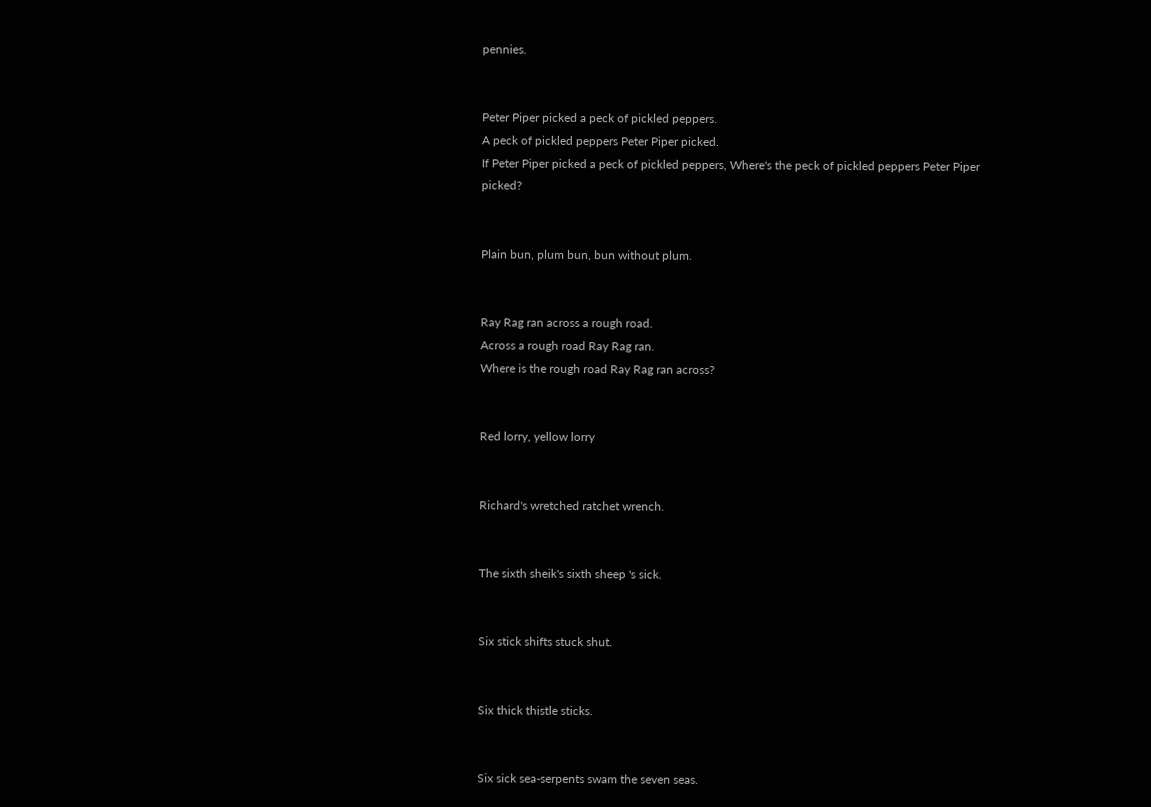pennies.


Peter Piper picked a peck of pickled peppers.
A peck of pickled peppers Peter Piper picked.
If Peter Piper picked a peck of pickled peppers, Where's the peck of pickled peppers Peter Piper picked?


Plain bun, plum bun, bun without plum.


Ray Rag ran across a rough road.
Across a rough road Ray Rag ran.
Where is the rough road Ray Rag ran across?


Red lorry, yellow lorry


Richard's wretched ratchet wrench.


The sixth sheik's sixth sheep 's sick.


Six stick shifts stuck shut.


Six thick thistle sticks.


Six sick sea-serpents swam the seven seas.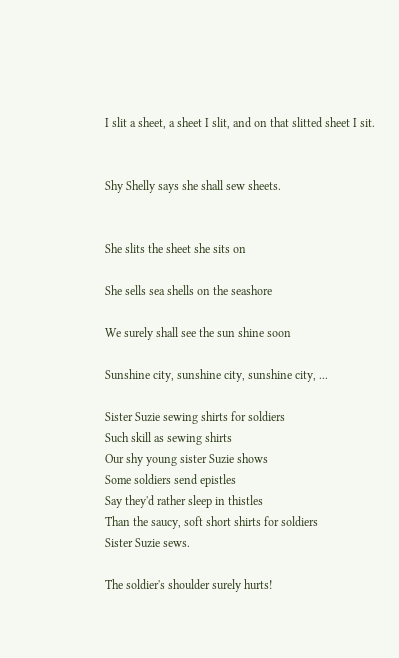I slit a sheet, a sheet I slit, and on that slitted sheet I sit.


Shy Shelly says she shall sew sheets.


She slits the sheet she sits on

She sells sea shells on the seashore

We surely shall see the sun shine soon

Sunshine city, sunshine city, sunshine city, ...

Sister Suzie sewing shirts for soldiers
Such skill as sewing shirts
Our shy young sister Suzie shows
Some soldiers send epistles
Say they'd rather sleep in thistles
Than the saucy, soft short shirts for soldiers
Sister Suzie sews.

The soldier's shoulder surely hurts!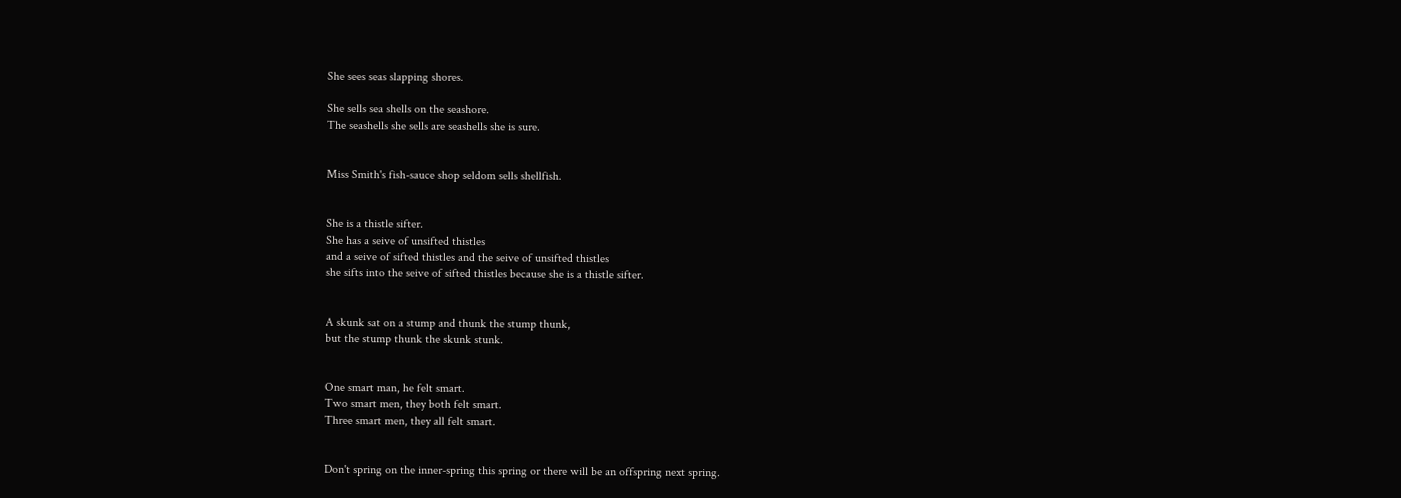She sees seas slapping shores.

She sells sea shells on the seashore.
The seashells she sells are seashells she is sure.


Miss Smith's fish-sauce shop seldom sells shellfish.


She is a thistle sifter.
She has a seive of unsifted thistles
and a seive of sifted thistles and the seive of unsifted thistles
she sifts into the seive of sifted thistles because she is a thistle sifter.


A skunk sat on a stump and thunk the stump thunk,
but the stump thunk the skunk stunk.


One smart man, he felt smart.
Two smart men, they both felt smart.
Three smart men, they all felt smart.


Don't spring on the inner-spring this spring or there will be an offspring next spring.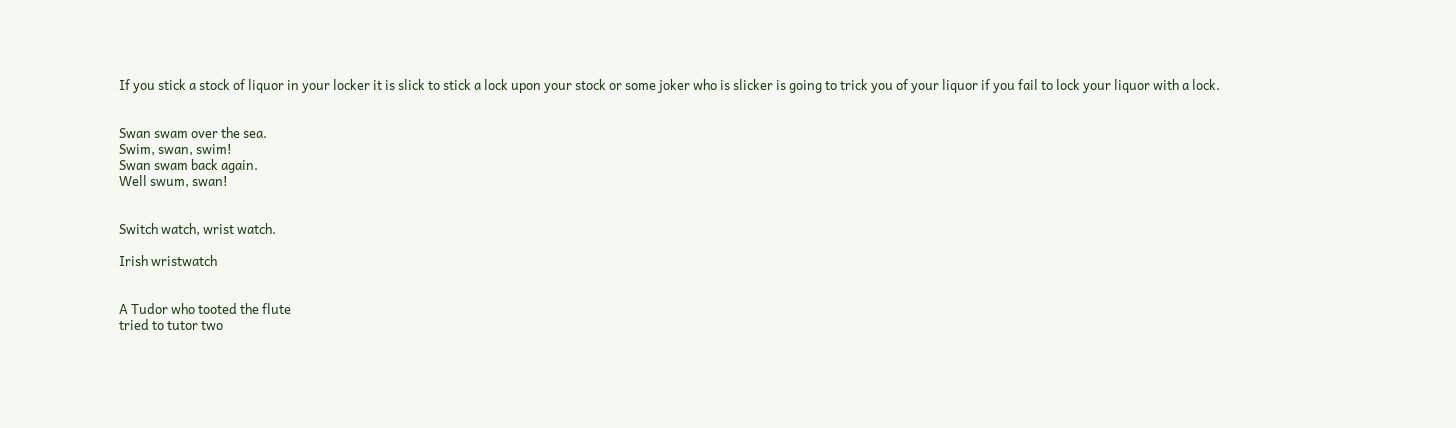If you stick a stock of liquor in your locker it is slick to stick a lock upon your stock or some joker who is slicker is going to trick you of your liquor if you fail to lock your liquor with a lock.


Swan swam over the sea.
Swim, swan, swim!
Swan swam back again.
Well swum, swan!


Switch watch, wrist watch.

Irish wristwatch


A Tudor who tooted the flute
tried to tutor two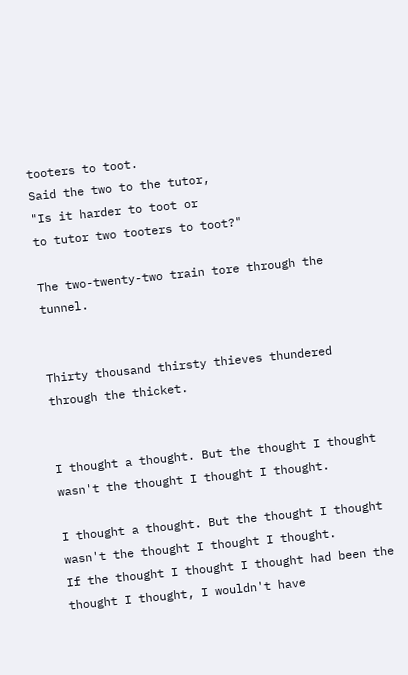tooters to toot.
Said the two to the tutor,
"Is it harder to toot or
to tutor two tooters to toot?"

The two-twenty-two train tore through the tunnel.


Thirty thousand thirsty thieves thundered through the thicket.


I thought a thought. But the thought I thought wasn't the thought I thought I thought.

I thought a thought. But the thought I thought wasn't the thought I thought I thought.
If the thought I thought I thought had been the thought I thought, I wouldn't have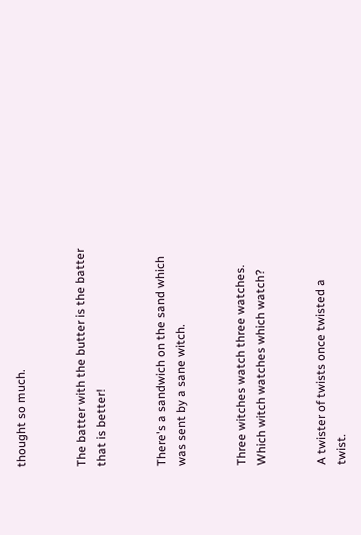thought so much.


The batter with the butter is the batter that is better!


There's a sandwich on the sand which was sent by a sane witch.


Three witches watch three watches. Which witch watches which watch?


A twister of twists once twisted a twist.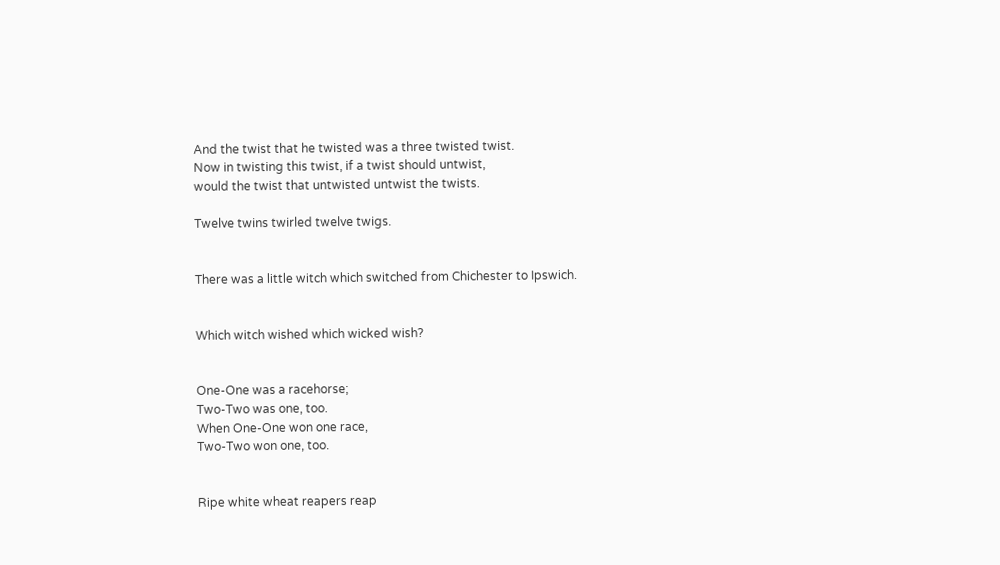And the twist that he twisted was a three twisted twist.
Now in twisting this twist, if a twist should untwist,
would the twist that untwisted untwist the twists.

Twelve twins twirled twelve twigs.


There was a little witch which switched from Chichester to Ipswich.


Which witch wished which wicked wish?


One-One was a racehorse;
Two-Two was one, too.
When One-One won one race,
Two-Two won one, too.


Ripe white wheat reapers reap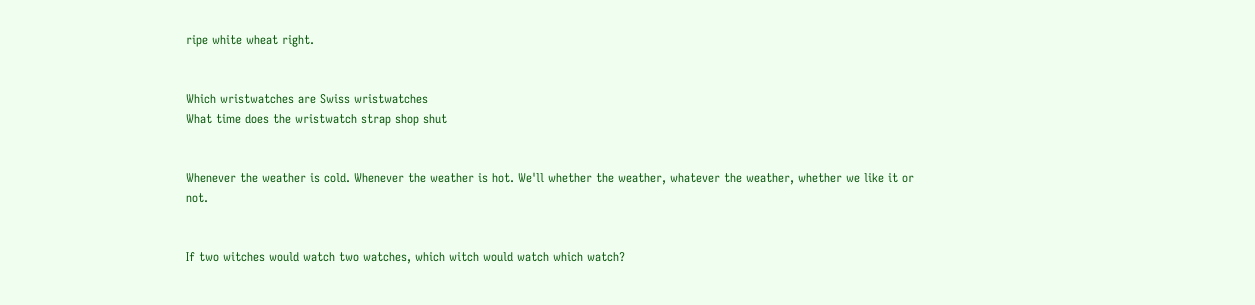ripe white wheat right.


Which wristwatches are Swiss wristwatches
What time does the wristwatch strap shop shut


Whenever the weather is cold. Whenever the weather is hot. We'll whether the weather, whatever the weather, whether we like it or not.


If two witches would watch two watches, which witch would watch which watch?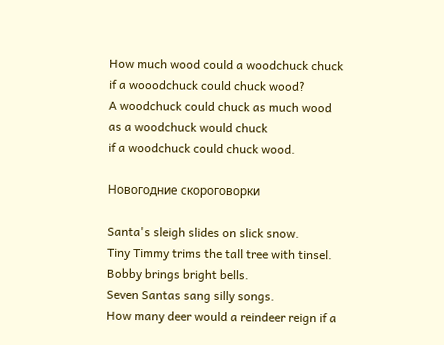How much wood could a woodchuck chuck
if a wooodchuck could chuck wood?
A woodchuck could chuck as much wood
as a woodchuck would chuck
if a woodchuck could chuck wood.

Новогодние скороговорки

Santa's sleigh slides on slick snow.
Tiny Timmy trims the tall tree with tinsel.
Bobby brings bright bells.
Seven Santas sang silly songs.
How many deer would a reindeer reign if a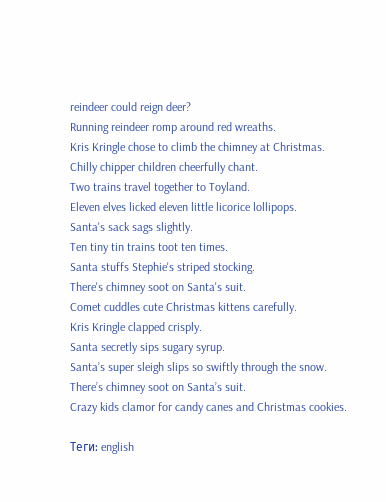reindeer could reign deer?
Running reindeer romp around red wreaths.
Kris Kringle chose to climb the chimney at Christmas.
Chilly chipper children cheerfully chant.
Two trains travel together to Toyland.
Eleven elves licked eleven little licorice lollipops.
Santa's sack sags slightly.
Ten tiny tin trains toot ten times.
Santa stuffs Stephie's striped stocking.
There's chimney soot on Santa's suit.
Comet cuddles cute Christmas kittens carefully.
Kris Kringle clapped crisply.
Santa secretly sips sugary syrup.
Santa’s super sleigh slips so swiftly through the snow.
There’s chimney soot on Santa’s suit.
Crazy kids clamor for candy canes and Christmas cookies.

Теги: english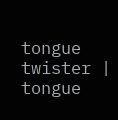tongue twister | tongue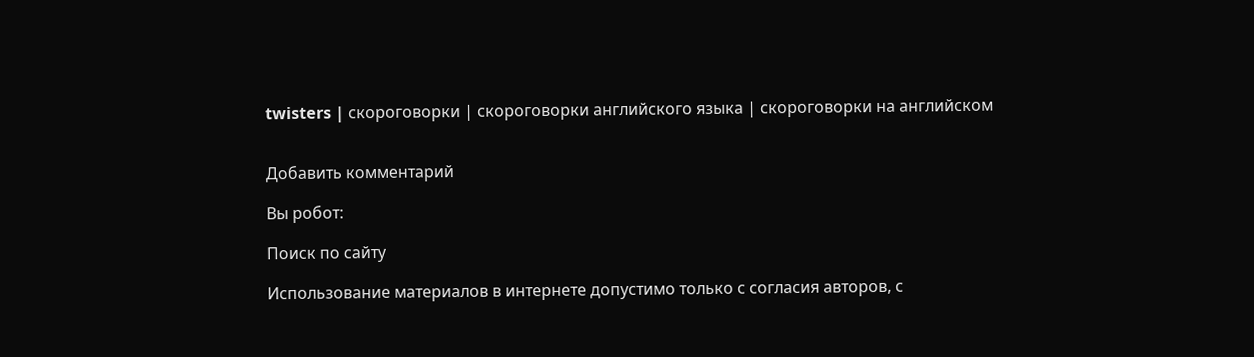twisters | скороговорки | скороговорки английского языка | скороговорки на английском


Добавить комментарий

Вы pобoт:

Поиск по сайту

Использование материалов в интернете допустимо только с согласия авторов, с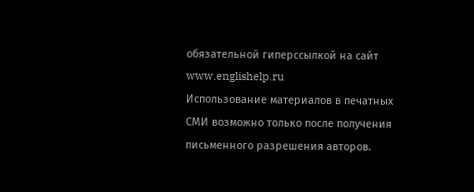обязательной гиперссылкой на сайт www.englishelp.ru
Использование материалов в печатных СМИ возможно только после получения письменного разрешения авторов.